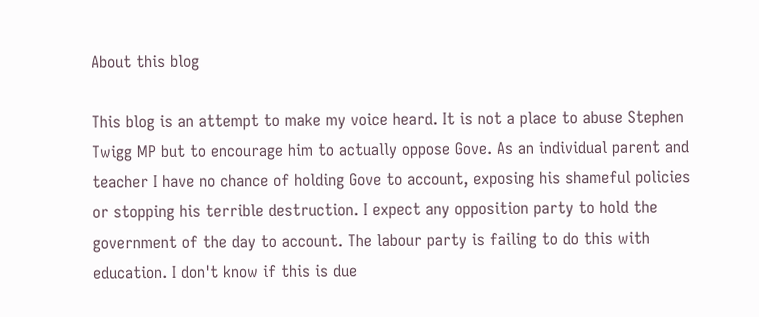About this blog

This blog is an attempt to make my voice heard. It is not a place to abuse Stephen Twigg MP but to encourage him to actually oppose Gove. As an individual parent and teacher I have no chance of holding Gove to account, exposing his shameful policies or stopping his terrible destruction. I expect any opposition party to hold the government of the day to account. The labour party is failing to do this with education. I don't know if this is due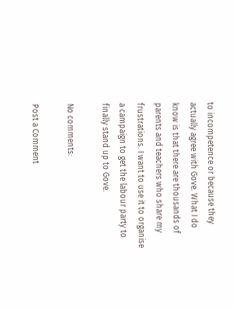to incompetence or because they actually agree with Gove. What I do know is that there are thousands of parents and teachers who share my frustrations. I want to use it to organise a campaign to get the labour party to finally stand up to Gove.

No comments:

Post a Comment